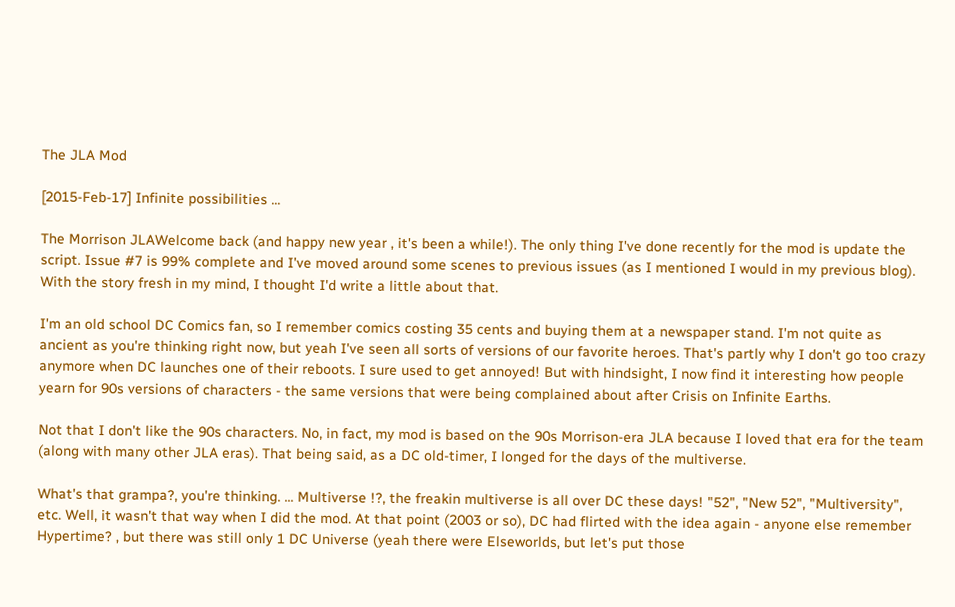The JLA Mod

[2015-Feb-17] Infinite possibilities ...

The Morrison JLAWelcome back (and happy new year , it's been a while!). The only thing I've done recently for the mod is update the script. Issue #7 is 99% complete and I've moved around some scenes to previous issues (as I mentioned I would in my previous blog). With the story fresh in my mind, I thought I'd write a little about that.

I'm an old school DC Comics fan, so I remember comics costing 35 cents and buying them at a newspaper stand. I'm not quite as ancient as you're thinking right now, but yeah I've seen all sorts of versions of our favorite heroes. That's partly why I don't go too crazy anymore when DC launches one of their reboots. I sure used to get annoyed! But with hindsight, I now find it interesting how people yearn for 90s versions of characters - the same versions that were being complained about after Crisis on Infinite Earths.

Not that I don't like the 90s characters. No, in fact, my mod is based on the 90s Morrison-era JLA because I loved that era for the team (along with many other JLA eras). That being said, as a DC old-timer, I longed for the days of the multiverse.

What's that grampa?, you're thinking. ... Multiverse !?, the freakin multiverse is all over DC these days! "52", "New 52", "Multiversity", etc. Well, it wasn't that way when I did the mod. At that point (2003 or so), DC had flirted with the idea again - anyone else remember Hypertime? , but there was still only 1 DC Universe (yeah there were Elseworlds, but let's put those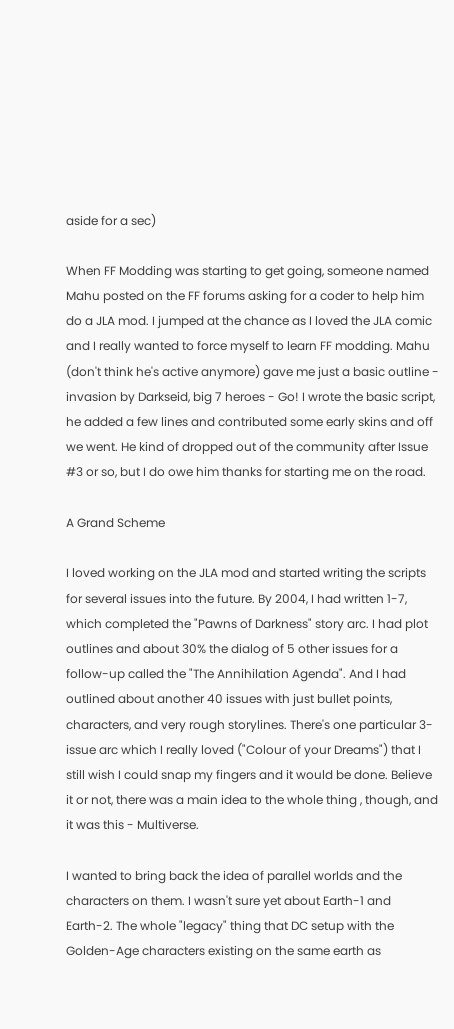aside for a sec)

When FF Modding was starting to get going, someone named Mahu posted on the FF forums asking for a coder to help him do a JLA mod. I jumped at the chance as I loved the JLA comic and I really wanted to force myself to learn FF modding. Mahu (don't think he's active anymore) gave me just a basic outline - invasion by Darkseid, big 7 heroes - Go! I wrote the basic script, he added a few lines and contributed some early skins and off we went. He kind of dropped out of the community after Issue #3 or so, but I do owe him thanks for starting me on the road.

A Grand Scheme

I loved working on the JLA mod and started writing the scripts for several issues into the future. By 2004, I had written 1-7, which completed the "Pawns of Darkness" story arc. I had plot outlines and about 30% the dialog of 5 other issues for a follow-up called the "The Annihilation Agenda". And I had outlined about another 40 issues with just bullet points, characters, and very rough storylines. There's one particular 3-issue arc which I really loved ("Colour of your Dreams") that I still wish I could snap my fingers and it would be done. Believe it or not, there was a main idea to the whole thing , though, and it was this - Multiverse.

I wanted to bring back the idea of parallel worlds and the characters on them. I wasn't sure yet about Earth-1 and Earth-2. The whole "legacy" thing that DC setup with the Golden-Age characters existing on the same earth as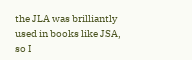the JLA was brilliantly used in books like JSA, so I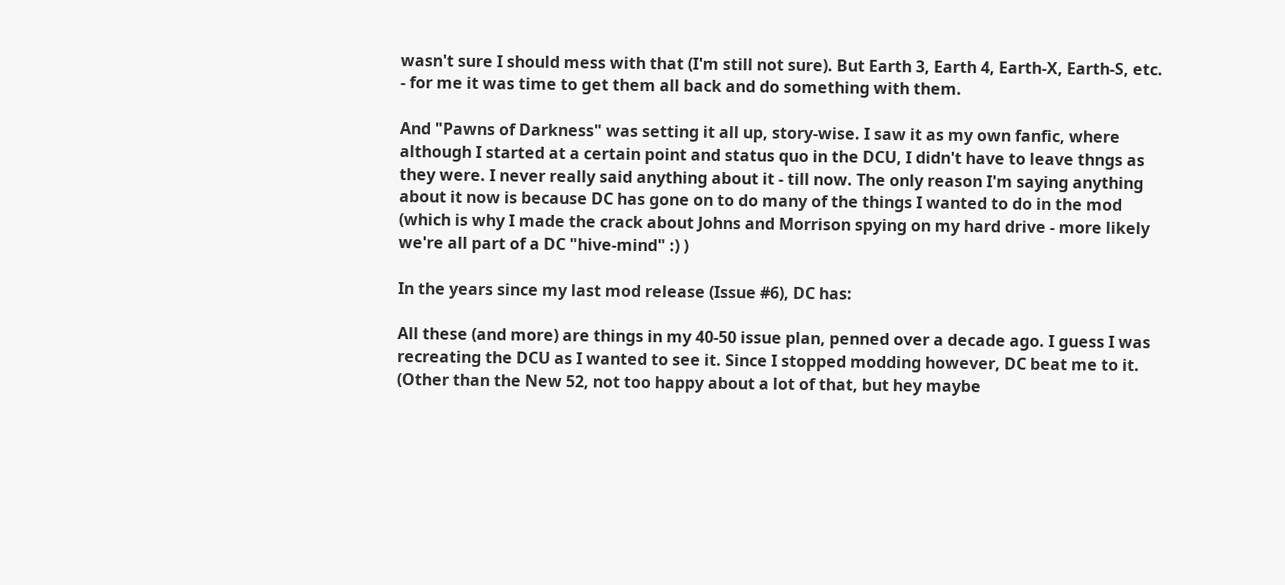wasn't sure I should mess with that (I'm still not sure). But Earth 3, Earth 4, Earth-X, Earth-S, etc. - for me it was time to get them all back and do something with them.

And "Pawns of Darkness" was setting it all up, story-wise. I saw it as my own fanfic, where although I started at a certain point and status quo in the DCU, I didn't have to leave thngs as they were. I never really said anything about it - till now. The only reason I'm saying anything about it now is because DC has gone on to do many of the things I wanted to do in the mod (which is why I made the crack about Johns and Morrison spying on my hard drive - more likely we're all part of a DC "hive-mind" :) )

In the years since my last mod release (Issue #6), DC has:

All these (and more) are things in my 40-50 issue plan, penned over a decade ago. I guess I was recreating the DCU as I wanted to see it. Since I stopped modding however, DC beat me to it. (Other than the New 52, not too happy about a lot of that, but hey maybe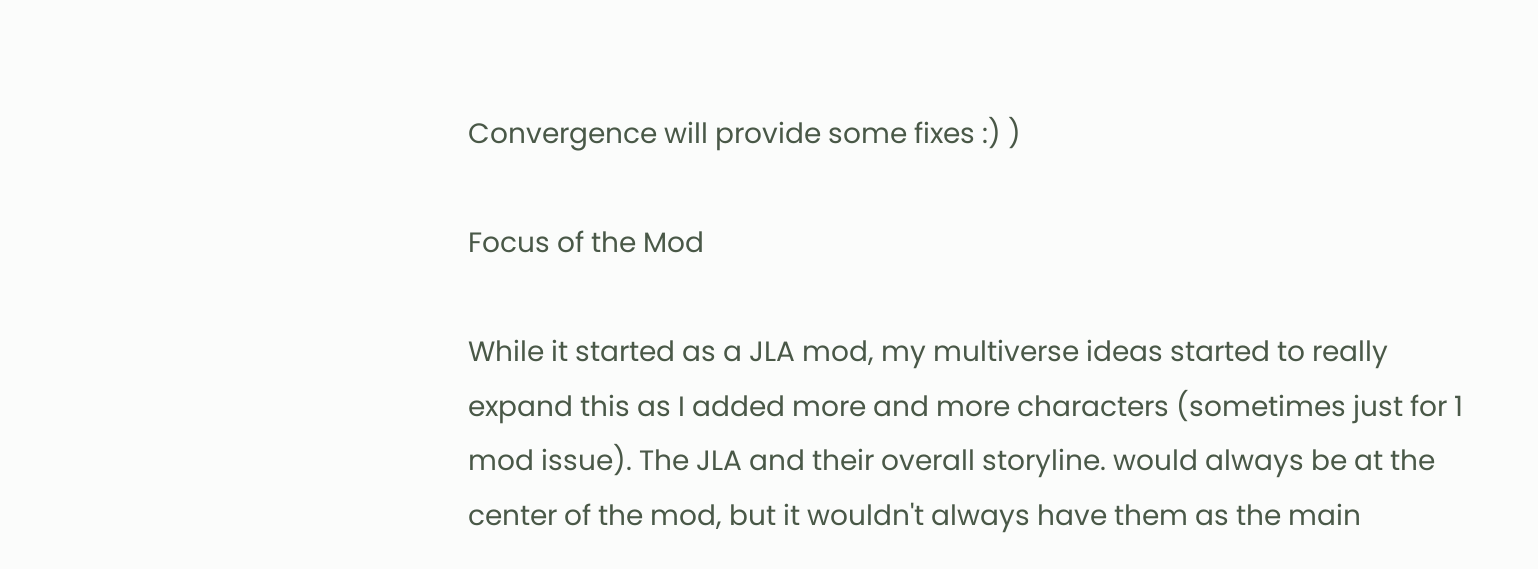Convergence will provide some fixes :) )

Focus of the Mod

While it started as a JLA mod, my multiverse ideas started to really expand this as I added more and more characters (sometimes just for 1 mod issue). The JLA and their overall storyline. would always be at the center of the mod, but it wouldn't always have them as the main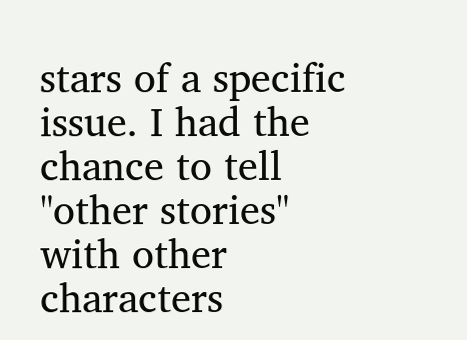stars of a specific issue. I had the chance to tell "other stories" with other characters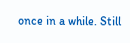once in a while. Still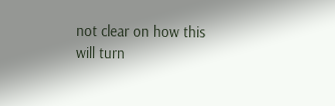not clear on how this will turn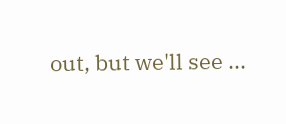out, but we'll see ...